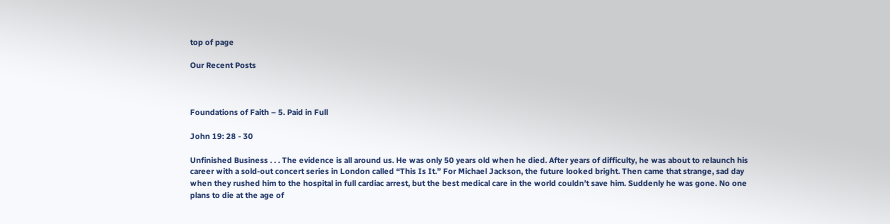top of page

Our Recent Posts



Foundations of Faith – 5. Paid in Full

John 19: 28 - 30

Unfinished Business . . . The evidence is all around us. He was only 50 years old when he died. After years of difficulty, he was about to relaunch his career with a sold-out concert series in London called “This Is It.” For Michael Jackson, the future looked bright. Then came that strange, sad day when they rushed him to the hospital in full cardiac arrest, but the best medical care in the world couldn’t save him. Suddenly he was gone. No one plans to die at the age of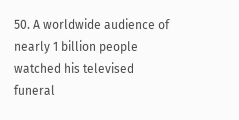50. A worldwide audience of nearly 1 billion people watched his televised funeral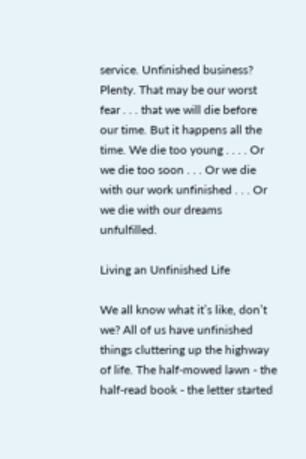service. Unfinished business? Plenty. That may be our worst fear . . . that we will die before our time. But it happens all the time. We die too young . . . . Or we die too soon . . . Or we die with our work unfinished . . . Or we die with our dreams unfulfilled.

Living an Unfinished Life

We all know what it’s like, don’t we? All of us have unfinished things cluttering up the highway of life. The half-mowed lawn - the half-read book - the letter started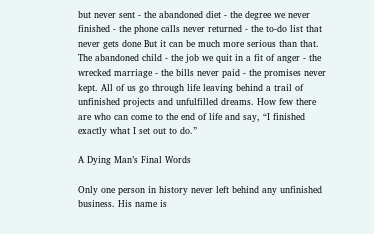but never sent - the abandoned diet - the degree we never finished - the phone calls never returned - the to-do list that never gets done But it can be much more serious than that. The abandoned child - the job we quit in a fit of anger - the wrecked marriage - the bills never paid - the promises never kept. All of us go through life leaving behind a trail of unfinished projects and unfulfilled dreams. How few there are who can come to the end of life and say, “I finished exactly what I set out to do.”

A Dying Man’s Final Words

Only one person in history never left behind any unfinished business. His name is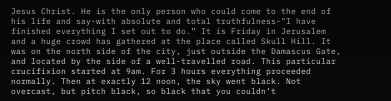Jesus Christ. He is the only person who could come to the end of his life and say-with absolute and total truthfulness-"I have finished everything I set out to do.” It is Friday in Jerusalem and a huge crowd has gathered at the place called Skull Hill. It was on the north side of the city, just outside the Damascus Gate, and located by the side of a well-travelled road. This particular crucifixion started at 9am. For 3 hours everything proceeded normally. Then at exactly 12 noon, the sky went black. Not overcast, but pitch black, so black that you couldn’t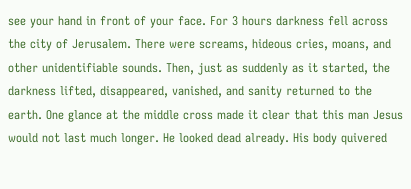see your hand in front of your face. For 3 hours darkness fell across the city of Jerusalem. There were screams, hideous cries, moans, and other unidentifiable sounds. Then, just as suddenly as it started, the darkness lifted, disappeared, vanished, and sanity returned to the earth. One glance at the middle cross made it clear that this man Jesus would not last much longer. He looked dead already. His body quivered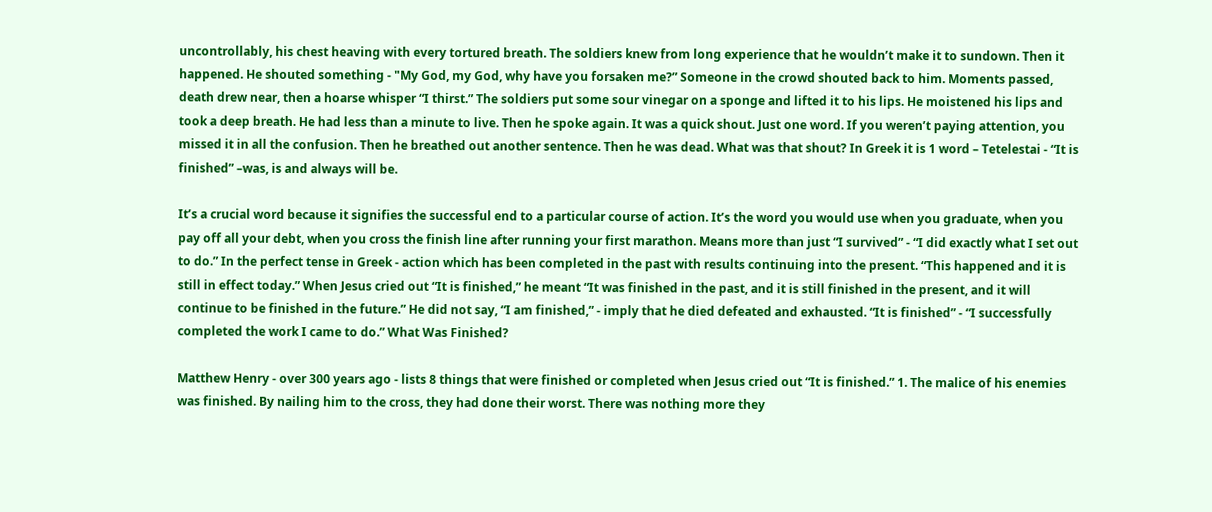uncontrollably, his chest heaving with every tortured breath. The soldiers knew from long experience that he wouldn’t make it to sundown. Then it happened. He shouted something - "My God, my God, why have you forsaken me?” Someone in the crowd shouted back to him. Moments passed, death drew near, then a hoarse whisper “I thirst.” The soldiers put some sour vinegar on a sponge and lifted it to his lips. He moistened his lips and took a deep breath. He had less than a minute to live. Then he spoke again. It was a quick shout. Just one word. If you weren’t paying attention, you missed it in all the confusion. Then he breathed out another sentence. Then he was dead. What was that shout? In Greek it is 1 word – Tetelestai - “It is finished” –was, is and always will be.

It’s a crucial word because it signifies the successful end to a particular course of action. It’s the word you would use when you graduate, when you pay off all your debt, when you cross the finish line after running your first marathon. Means more than just “I survived” - “I did exactly what I set out to do.” In the perfect tense in Greek - action which has been completed in the past with results continuing into the present. “This happened and it is still in effect today.” When Jesus cried out “It is finished,” he meant “It was finished in the past, and it is still finished in the present, and it will continue to be finished in the future.” He did not say, “I am finished,” - imply that he died defeated and exhausted. “It is finished” - “I successfully completed the work I came to do.” What Was Finished?

Matthew Henry - over 300 years ago - lists 8 things that were finished or completed when Jesus cried out “It is finished.” 1. The malice of his enemies was finished. By nailing him to the cross, they had done their worst. There was nothing more they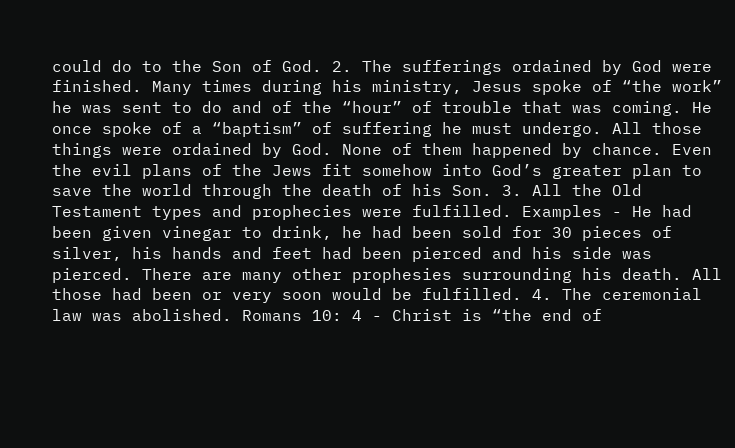could do to the Son of God. 2. The sufferings ordained by God were finished. Many times during his ministry, Jesus spoke of “the work” he was sent to do and of the “hour” of trouble that was coming. He once spoke of a “baptism” of suffering he must undergo. All those things were ordained by God. None of them happened by chance. Even the evil plans of the Jews fit somehow into God’s greater plan to save the world through the death of his Son. 3. All the Old Testament types and prophecies were fulfilled. Examples - He had been given vinegar to drink, he had been sold for 30 pieces of silver, his hands and feet had been pierced and his side was pierced. There are many other prophesies surrounding his death. All those had been or very soon would be fulfilled. 4. The ceremonial law was abolished. Romans 10: 4 - Christ is “the end of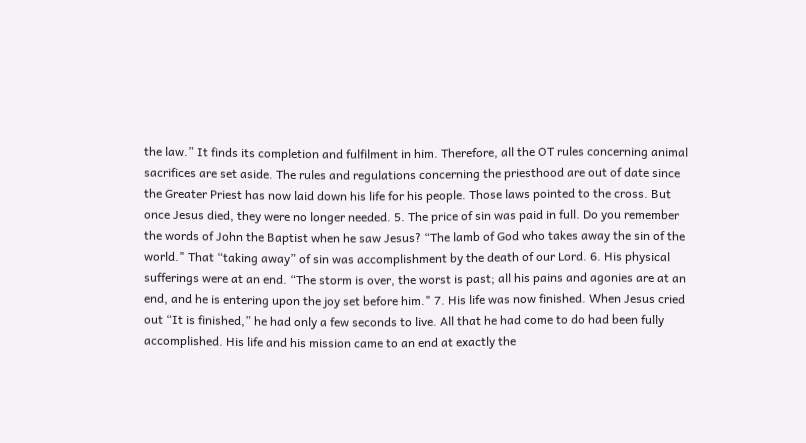the law.” It finds its completion and fulfilment in him. Therefore, all the OT rules concerning animal sacrifices are set aside. The rules and regulations concerning the priesthood are out of date since the Greater Priest has now laid down his life for his people. Those laws pointed to the cross. But once Jesus died, they were no longer needed. 5. The price of sin was paid in full. Do you remember the words of John the Baptist when he saw Jesus? “The lamb of God who takes away the sin of the world." That “taking away” of sin was accomplishment by the death of our Lord. 6. His physical sufferings were at an end. “The storm is over, the worst is past; all his pains and agonies are at an end, and he is entering upon the joy set before him." 7. His life was now finished. When Jesus cried out “It is finished,” he had only a few seconds to live. All that he had come to do had been fully accomplished. His life and his mission came to an end at exactly the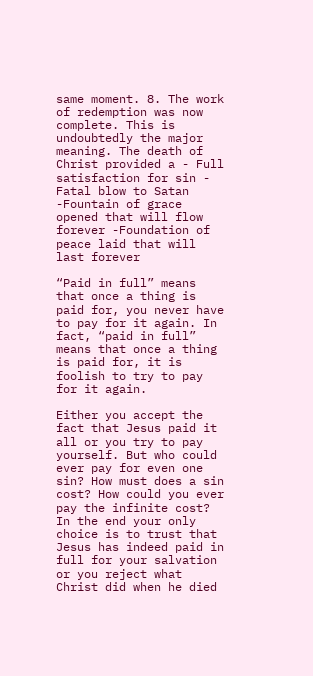same moment. 8. The work of redemption was now complete. This is undoubtedly the major meaning. The death of Christ provided a - Full satisfaction for sin - Fatal blow to Satan -Fountain of grace opened that will flow forever -Foundation of peace laid that will last forever

“Paid in full” means that once a thing is paid for, you never have to pay for it again. In fact, “paid in full” means that once a thing is paid for, it is foolish to try to pay for it again.

Either you accept the fact that Jesus paid it all or you try to pay yourself. But who could ever pay for even one sin? How must does a sin cost? How could you ever pay the infinite cost? In the end your only choice is to trust that Jesus has indeed paid in full for your salvation or you reject what Christ did when he died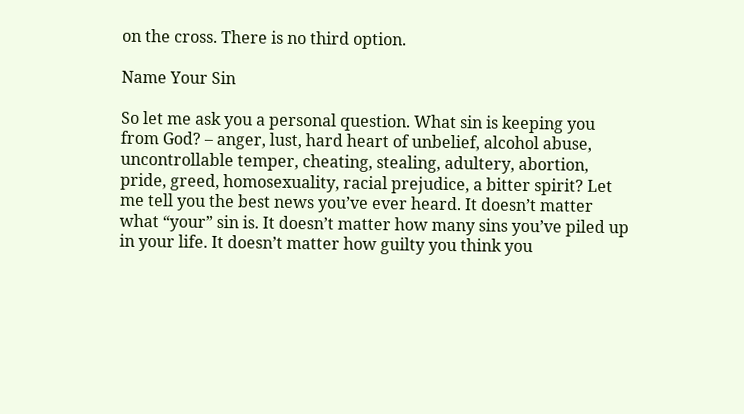on the cross. There is no third option.

Name Your Sin

So let me ask you a personal question. What sin is keeping you from God? – anger, lust, hard heart of unbelief, alcohol abuse, uncontrollable temper, cheating, stealing, adultery, abortion, pride, greed, homosexuality, racial prejudice, a bitter spirit? Let me tell you the best news you’ve ever heard. It doesn’t matter what “your” sin is. It doesn’t matter how many sins you’ve piled up in your life. It doesn’t matter how guilty you think you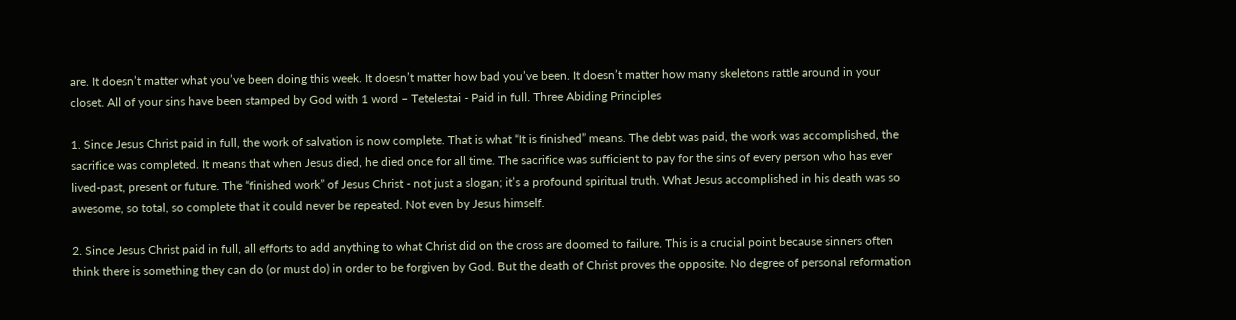are. It doesn’t matter what you’ve been doing this week. It doesn’t matter how bad you’ve been. It doesn’t matter how many skeletons rattle around in your closet. All of your sins have been stamped by God with 1 word – Tetelestai - Paid in full. Three Abiding Principles

1. Since Jesus Christ paid in full, the work of salvation is now complete. That is what “It is finished” means. The debt was paid, the work was accomplished, the sacrifice was completed. It means that when Jesus died, he died once for all time. The sacrifice was sufficient to pay for the sins of every person who has ever lived-past, present or future. The “finished work” of Jesus Christ - not just a slogan; it’s a profound spiritual truth. What Jesus accomplished in his death was so awesome, so total, so complete that it could never be repeated. Not even by Jesus himself.

2. Since Jesus Christ paid in full, all efforts to add anything to what Christ did on the cross are doomed to failure. This is a crucial point because sinners often think there is something they can do (or must do) in order to be forgiven by God. But the death of Christ proves the opposite. No degree of personal reformation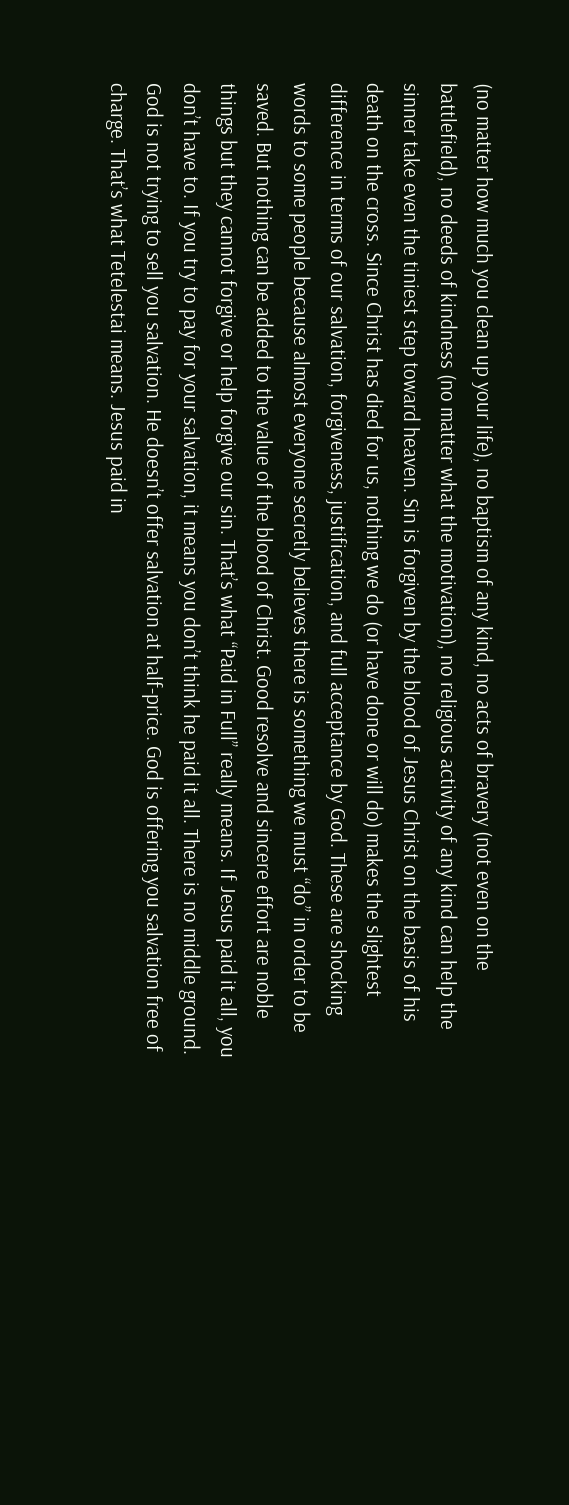(no matter how much you clean up your life), no baptism of any kind, no acts of bravery (not even on the battlefield), no deeds of kindness (no matter what the motivation), no religious activity of any kind can help the sinner take even the tiniest step toward heaven. Sin is forgiven by the blood of Jesus Christ on the basis of his death on the cross. Since Christ has died for us, nothing we do (or have done or will do) makes the slightest difference in terms of our salvation, forgiveness, justification, and full acceptance by God. These are shocking words to some people because almost everyone secretly believes there is something we must “do” in order to be saved. But nothing can be added to the value of the blood of Christ. Good resolve and sincere effort are noble things but they cannot forgive or help forgive our sin. That’s what “Paid in Full” really means. If Jesus paid it all, you don’t have to. If you try to pay for your salvation, it means you don’t think he paid it all. There is no middle ground. God is not trying to sell you salvation. He doesn’t offer salvation at half-price. God is offering you salvation free of charge. That’s what Tetelestai means. Jesus paid in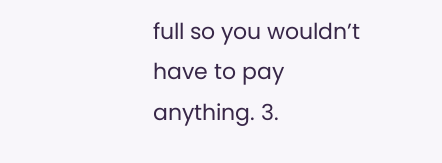full so you wouldn’t have to pay anything. 3.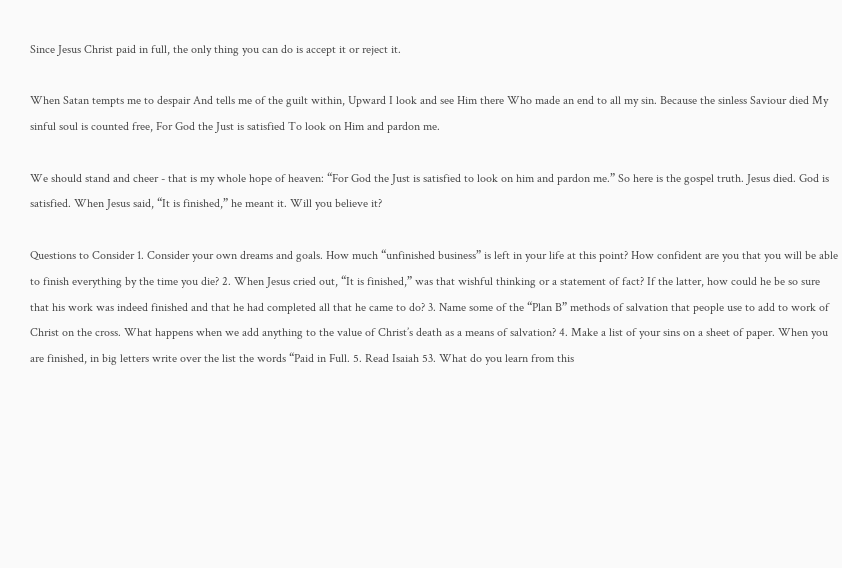Since Jesus Christ paid in full, the only thing you can do is accept it or reject it.

When Satan tempts me to despair And tells me of the guilt within, Upward I look and see Him there Who made an end to all my sin. Because the sinless Saviour died My sinful soul is counted free, For God the Just is satisfied To look on Him and pardon me.

We should stand and cheer - that is my whole hope of heaven: “For God the Just is satisfied to look on him and pardon me.” So here is the gospel truth. Jesus died. God is satisfied. When Jesus said, “It is finished,” he meant it. Will you believe it?

Questions to Consider 1. Consider your own dreams and goals. How much “unfinished business” is left in your life at this point? How confident are you that you will be able to finish everything by the time you die? 2. When Jesus cried out, “It is finished,” was that wishful thinking or a statement of fact? If the latter, how could he be so sure that his work was indeed finished and that he had completed all that he came to do? 3. Name some of the “Plan B” methods of salvation that people use to add to work of Christ on the cross. What happens when we add anything to the value of Christ’s death as a means of salvation? 4. Make a list of your sins on a sheet of paper. When you are finished, in big letters write over the list the words “Paid in Full. 5. Read Isaiah 53. What do you learn from this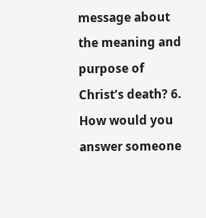message about the meaning and purpose of Christ’s death? 6. How would you answer someone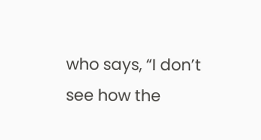who says, “I don’t see how the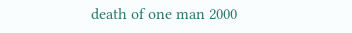death of one man 2000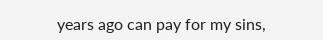years ago can pay for my sins,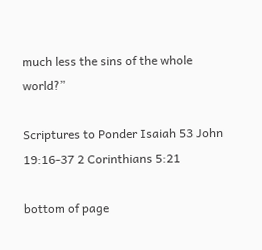much less the sins of the whole world?”

Scriptures to Ponder Isaiah 53 John 19:16-37 2 Corinthians 5:21

bottom of page